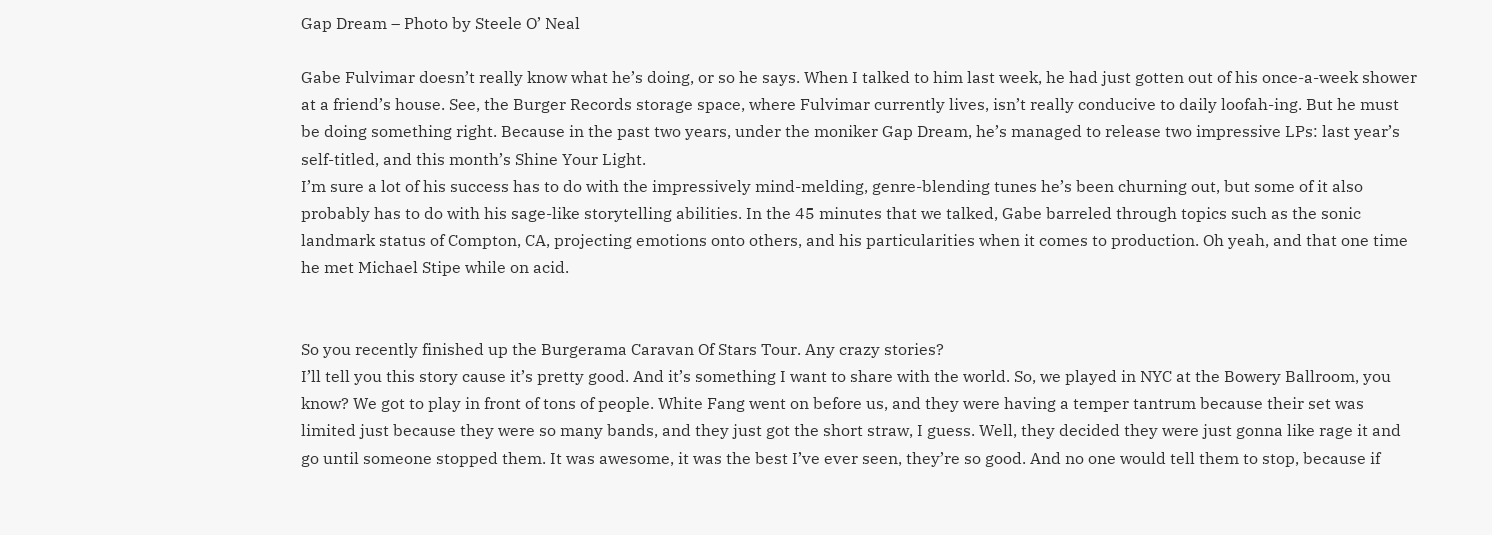Gap Dream – Photo by Steele O’ Neal

Gabe Fulvimar doesn’t really know what he’s doing, or so he says. When I talked to him last week, he had just gotten out of his once-a-week shower at a friend’s house. See, the Burger Records storage space, where Fulvimar currently lives, isn’t really conducive to daily loofah-ing. But he must be doing something right. Because in the past two years, under the moniker Gap Dream, he’s managed to release two impressive LPs: last year’s self-titled, and this month’s Shine Your Light.
I’m sure a lot of his success has to do with the impressively mind-melding, genre-blending tunes he’s been churning out, but some of it also probably has to do with his sage-like storytelling abilities. In the 45 minutes that we talked, Gabe barreled through topics such as the sonic landmark status of Compton, CA, projecting emotions onto others, and his particularities when it comes to production. Oh yeah, and that one time he met Michael Stipe while on acid.


So you recently finished up the Burgerama Caravan Of Stars Tour. Any crazy stories?
I’ll tell you this story cause it’s pretty good. And it’s something I want to share with the world. So, we played in NYC at the Bowery Ballroom, you know? We got to play in front of tons of people. White Fang went on before us, and they were having a temper tantrum because their set was limited just because they were so many bands, and they just got the short straw, I guess. Well, they decided they were just gonna like rage it and go until someone stopped them. It was awesome, it was the best I’ve ever seen, they’re so good. And no one would tell them to stop, because if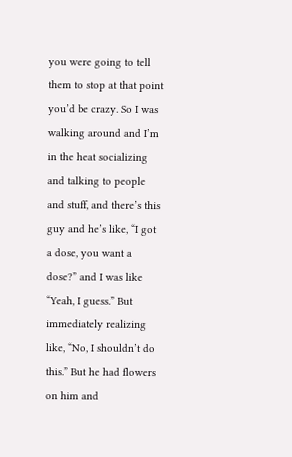you were going to tell them to stop at that point you’d be crazy. So I was walking around and I’m in the heat socializing and talking to people and stuff, and there’s this guy and he’s like, “I got a dose, you want a dose?” and I was like “Yeah, I guess.” But immediately realizing like, “No, I shouldn’t do this.” But he had flowers on him and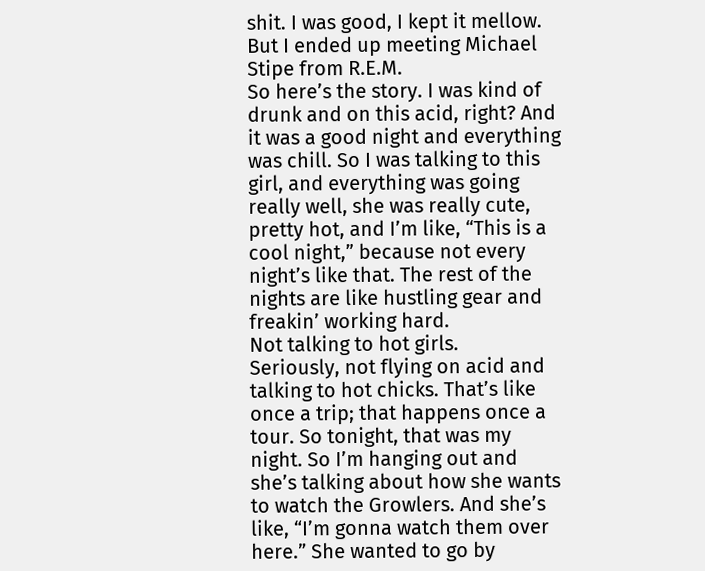shit. I was good, I kept it mellow. But I ended up meeting Michael Stipe from R.E.M.
So here’s the story. I was kind of drunk and on this acid, right? And it was a good night and everything was chill. So I was talking to this girl, and everything was going really well, she was really cute, pretty hot, and I’m like, “This is a cool night,” because not every night’s like that. The rest of the nights are like hustling gear and freakin’ working hard.
Not talking to hot girls.
Seriously, not flying on acid and talking to hot chicks. That’s like once a trip; that happens once a tour. So tonight, that was my night. So I’m hanging out and she’s talking about how she wants to watch the Growlers. And she’s like, “I’m gonna watch them over here.” She wanted to go by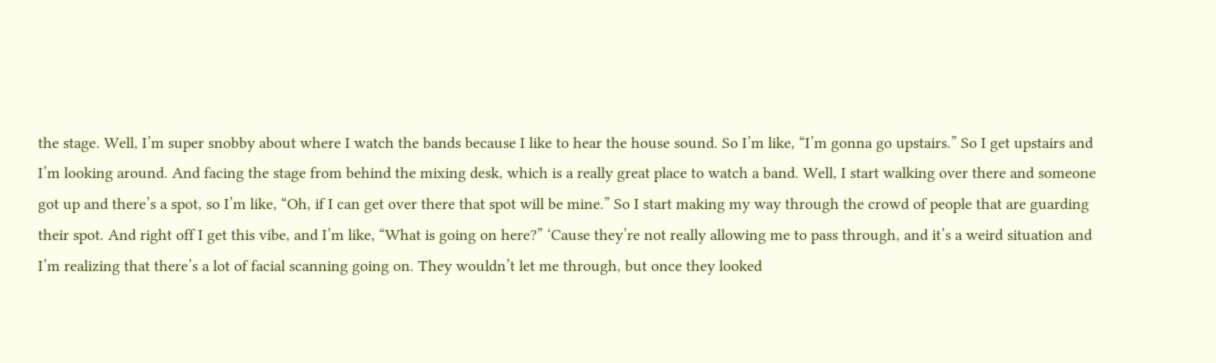the stage. Well, I’m super snobby about where I watch the bands because I like to hear the house sound. So I’m like, “I’m gonna go upstairs.” So I get upstairs and I’m looking around. And facing the stage from behind the mixing desk, which is a really great place to watch a band. Well, I start walking over there and someone got up and there’s a spot, so I’m like, “Oh, if I can get over there that spot will be mine.” So I start making my way through the crowd of people that are guarding their spot. And right off I get this vibe, and I’m like, “What is going on here?” ‘Cause they’re not really allowing me to pass through, and it’s a weird situation and I’m realizing that there’s a lot of facial scanning going on. They wouldn’t let me through, but once they looked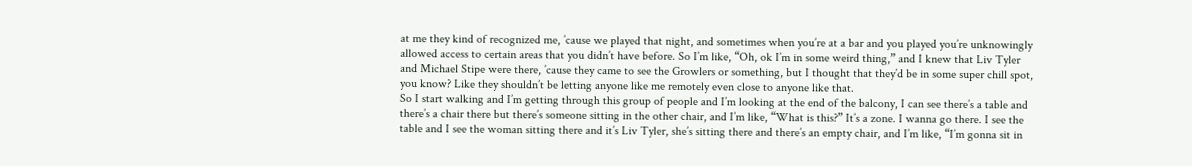at me they kind of recognized me, ’cause we played that night, and sometimes when you’re at a bar and you played you’re unknowingly allowed access to certain areas that you didn’t have before. So I’m like, “Oh, ok I’m in some weird thing,” and I knew that Liv Tyler and Michael Stipe were there, ’cause they came to see the Growlers or something, but I thought that they’d be in some super chill spot, you know? Like they shouldn’t be letting anyone like me remotely even close to anyone like that.
So I start walking and I’m getting through this group of people and I’m looking at the end of the balcony, I can see there’s a table and there’s a chair there but there’s someone sitting in the other chair, and I’m like, “What is this?” It’s a zone. I wanna go there. I see the table and I see the woman sitting there and it’s Liv Tyler, she’s sitting there and there’s an empty chair, and I’m like, “I’m gonna sit in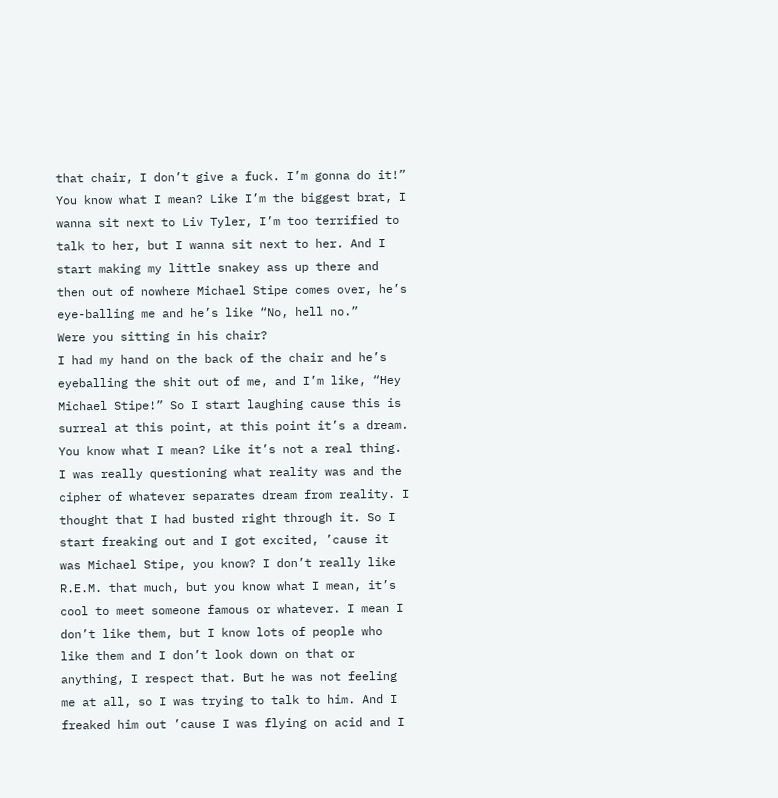that chair, I don’t give a fuck. I’m gonna do it!” You know what I mean? Like I’m the biggest brat, I wanna sit next to Liv Tyler, I’m too terrified to talk to her, but I wanna sit next to her. And I start making my little snakey ass up there and then out of nowhere Michael Stipe comes over, he’s eye-balling me and he’s like “No, hell no.”
Were you sitting in his chair?
I had my hand on the back of the chair and he’s eyeballing the shit out of me, and I’m like, “Hey Michael Stipe!” So I start laughing cause this is surreal at this point, at this point it’s a dream. You know what I mean? Like it’s not a real thing. I was really questioning what reality was and the cipher of whatever separates dream from reality. I thought that I had busted right through it. So I start freaking out and I got excited, ’cause it was Michael Stipe, you know? I don’t really like R.E.M. that much, but you know what I mean, it’s cool to meet someone famous or whatever. I mean I don’t like them, but I know lots of people who like them and I don’t look down on that or anything, I respect that. But he was not feeling me at all, so I was trying to talk to him. And I freaked him out ’cause I was flying on acid and I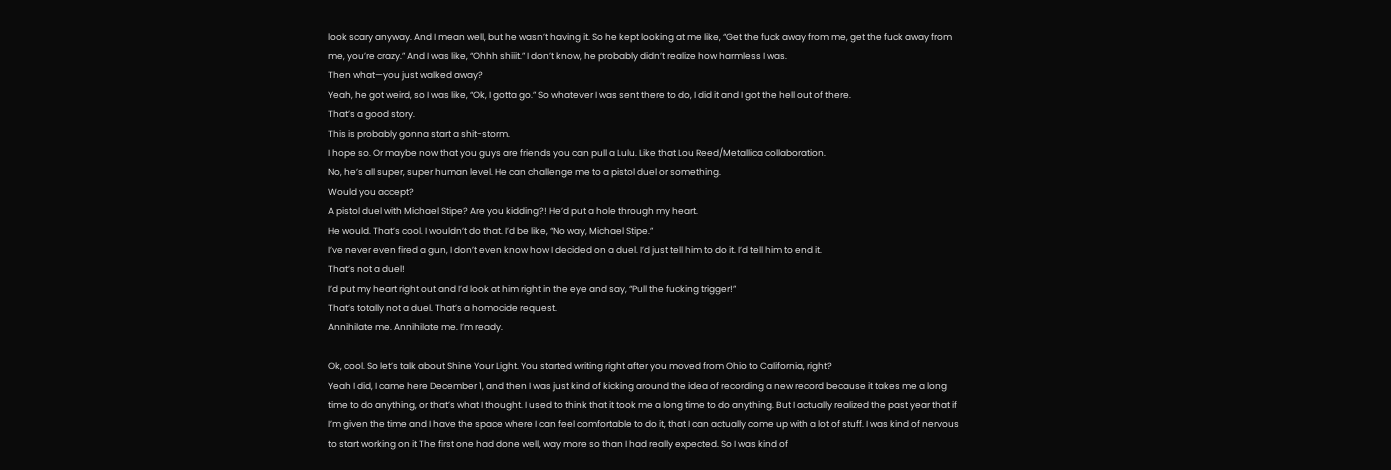look scary anyway. And I mean well, but he wasn’t having it. So he kept looking at me like, “Get the fuck away from me, get the fuck away from me, you’re crazy.” And I was like, “Ohhh shiiit.” I don’t know, he probably didn’t realize how harmless I was.
Then what—you just walked away?
Yeah, he got weird, so I was like, “Ok, I gotta go.” So whatever I was sent there to do, I did it and I got the hell out of there.
That’s a good story.
This is probably gonna start a shit-storm.
I hope so. Or maybe now that you guys are friends you can pull a Lulu. Like that Lou Reed/Metallica collaboration.
No, he’s all super, super human level. He can challenge me to a pistol duel or something.
Would you accept?
A pistol duel with Michael Stipe? Are you kidding?! He’d put a hole through my heart.
He would. That’s cool. I wouldn’t do that. I’d be like, “No way, Michael Stipe.”
I’ve never even fired a gun, I don’t even know how I decided on a duel. I’d just tell him to do it. I’d tell him to end it.
That’s not a duel!
I’d put my heart right out and I’d look at him right in the eye and say, “Pull the fucking trigger!”
That’s totally not a duel. That’s a homocide request.
Annihilate me. Annihilate me. I’m ready.

Ok, cool. So let’s talk about Shine Your Light. You started writing right after you moved from Ohio to California, right?
Yeah I did, I came here December 1, and then I was just kind of kicking around the idea of recording a new record because it takes me a long time to do anything, or that’s what I thought. I used to think that it took me a long time to do anything. But I actually realized the past year that if I’m given the time and I have the space where I can feel comfortable to do it, that I can actually come up with a lot of stuff. I was kind of nervous to start working on it The first one had done well, way more so than I had really expected. So I was kind of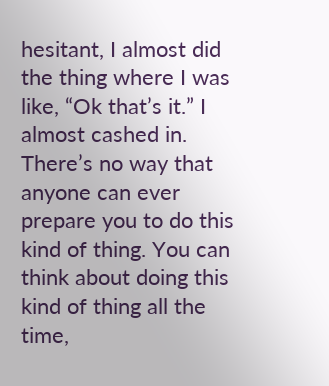hesitant, I almost did the thing where I was like, “Ok that’s it.” I almost cashed in. There’s no way that anyone can ever prepare you to do this kind of thing. You can think about doing this kind of thing all the time,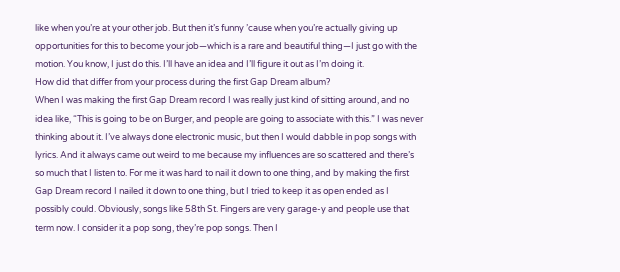like when you’re at your other job. But then it’s funny ’cause when you’re actually giving up opportunities for this to become your job—which is a rare and beautiful thing—I just go with the motion. You know, I just do this. I’ll have an idea and I’ll figure it out as I’m doing it.
How did that differ from your process during the first Gap Dream album?
When I was making the first Gap Dream record I was really just kind of sitting around, and no idea like, “This is going to be on Burger, and people are going to associate with this.” I was never thinking about it. I’ve always done electronic music, but then I would dabble in pop songs with lyrics. And it always came out weird to me because my influences are so scattered and there’s so much that I listen to. For me it was hard to nail it down to one thing, and by making the first Gap Dream record I nailed it down to one thing, but I tried to keep it as open ended as I possibly could. Obviously, songs like 58th St. Fingers are very garage-y and people use that term now. I consider it a pop song, they’re pop songs. Then I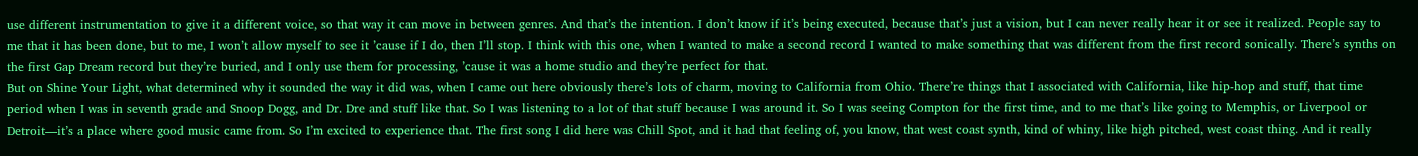use different instrumentation to give it a different voice, so that way it can move in between genres. And that’s the intention. I don’t know if it’s being executed, because that’s just a vision, but I can never really hear it or see it realized. People say to me that it has been done, but to me, I won’t allow myself to see it ’cause if I do, then I’ll stop. I think with this one, when I wanted to make a second record I wanted to make something that was different from the first record sonically. There’s synths on the first Gap Dream record but they’re buried, and I only use them for processing, ’cause it was a home studio and they’re perfect for that.
But on Shine Your Light, what determined why it sounded the way it did was, when I came out here obviously there’s lots of charm, moving to California from Ohio. There’re things that I associated with California, like hip-hop and stuff, that time period when I was in seventh grade and Snoop Dogg, and Dr. Dre and stuff like that. So I was listening to a lot of that stuff because I was around it. So I was seeing Compton for the first time, and to me that’s like going to Memphis, or Liverpool or Detroit—it’s a place where good music came from. So I’m excited to experience that. The first song I did here was Chill Spot, and it had that feeling of, you know, that west coast synth, kind of whiny, like high pitched, west coast thing. And it really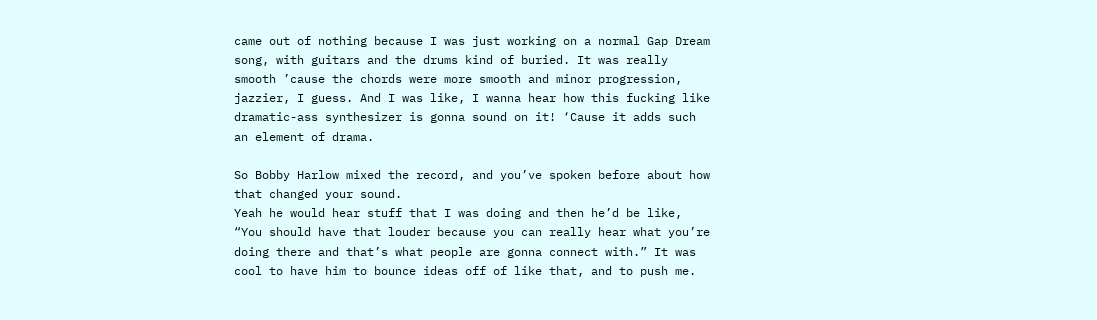came out of nothing because I was just working on a normal Gap Dream song, with guitars and the drums kind of buried. It was really smooth ’cause the chords were more smooth and minor progression, jazzier, I guess. And I was like, I wanna hear how this fucking like dramatic-ass synthesizer is gonna sound on it! ‘Cause it adds such an element of drama.

So Bobby Harlow mixed the record, and you’ve spoken before about how that changed your sound.
Yeah he would hear stuff that I was doing and then he’d be like, “You should have that louder because you can really hear what you’re doing there and that’s what people are gonna connect with.” It was cool to have him to bounce ideas off of like that, and to push me.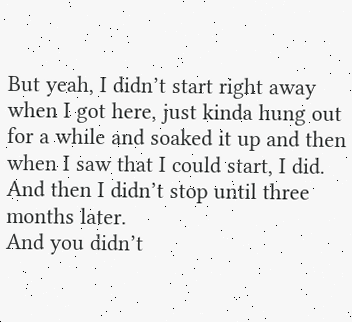But yeah, I didn’t start right away when I got here, just kinda hung out for a while and soaked it up and then when I saw that I could start, I did. And then I didn’t stop until three months later.
And you didn’t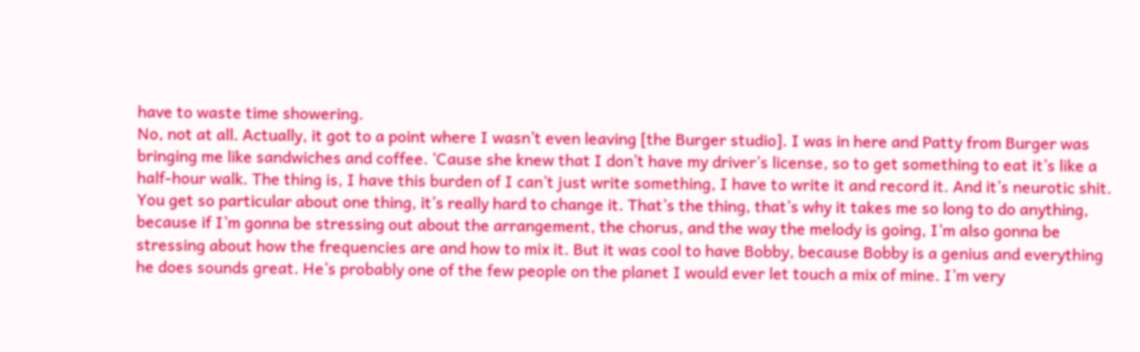have to waste time showering.
No, not at all. Actually, it got to a point where I wasn’t even leaving [the Burger studio]. I was in here and Patty from Burger was bringing me like sandwiches and coffee. ‘Cause she knew that I don’t have my driver’s license, so to get something to eat it’s like a half-hour walk. The thing is, I have this burden of I can’t just write something, I have to write it and record it. And it’s neurotic shit. You get so particular about one thing, it’s really hard to change it. That’s the thing, that’s why it takes me so long to do anything, because if I’m gonna be stressing out about the arrangement, the chorus, and the way the melody is going, I’m also gonna be stressing about how the frequencies are and how to mix it. But it was cool to have Bobby, because Bobby is a genius and everything he does sounds great. He’s probably one of the few people on the planet I would ever let touch a mix of mine. I’m very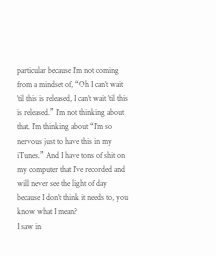particular because I’m not coming from a mindset of, “Oh I can’t wait ’til this is released, I can’t wait ’til this is released.” I’m not thinking about that. I’m thinking about “I’m so nervous just to have this in my iTunes.” And I have tons of shit on my computer that I’ve recorded and will never see the light of day because I don’t think it needs to, you know what I mean?
I saw in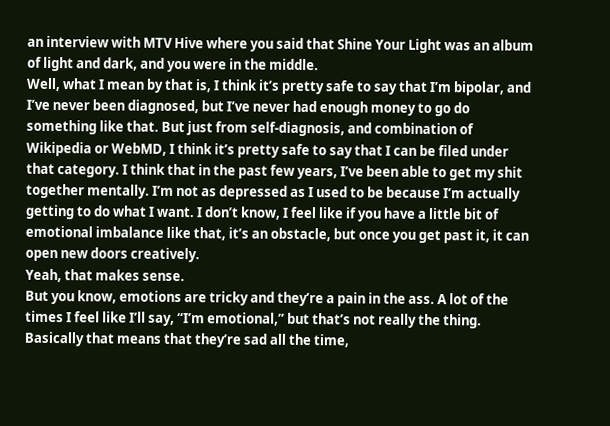an interview with MTV Hive where you said that Shine Your Light was an album of light and dark, and you were in the middle.
Well, what I mean by that is, I think it’s pretty safe to say that I’m bipolar, and I’ve never been diagnosed, but I’ve never had enough money to go do something like that. But just from self-diagnosis, and combination of Wikipedia or WebMD, I think it’s pretty safe to say that I can be filed under that category. I think that in the past few years, I’ve been able to get my shit together mentally. I’m not as depressed as I used to be because I’m actually getting to do what I want. I don’t know, I feel like if you have a little bit of emotional imbalance like that, it’s an obstacle, but once you get past it, it can open new doors creatively.
Yeah, that makes sense.
But you know, emotions are tricky and they’re a pain in the ass. A lot of the times I feel like I’ll say, “I’m emotional,” but that’s not really the thing. Basically that means that they’re sad all the time,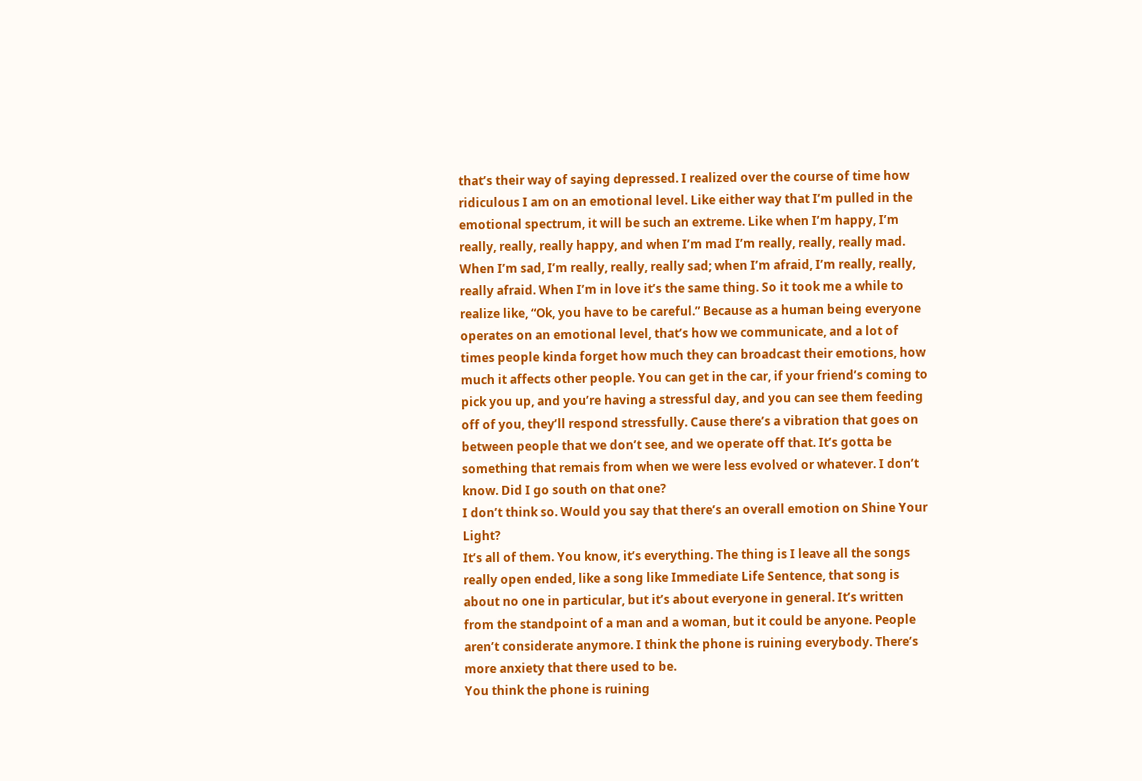that’s their way of saying depressed. I realized over the course of time how ridiculous I am on an emotional level. Like either way that I’m pulled in the emotional spectrum, it will be such an extreme. Like when I’m happy, I’m really, really, really happy, and when I’m mad I’m really, really, really mad. When I’m sad, I’m really, really, really sad; when I’m afraid, I’m really, really, really afraid. When I’m in love it’s the same thing. So it took me a while to realize like, “Ok, you have to be careful.” Because as a human being everyone operates on an emotional level, that’s how we communicate, and a lot of times people kinda forget how much they can broadcast their emotions, how much it affects other people. You can get in the car, if your friend’s coming to pick you up, and you’re having a stressful day, and you can see them feeding off of you, they’ll respond stressfully. Cause there’s a vibration that goes on between people that we don’t see, and we operate off that. It’s gotta be something that remais from when we were less evolved or whatever. I don’t know. Did I go south on that one?
I don’t think so. Would you say that there’s an overall emotion on Shine Your Light?
It’s all of them. You know, it’s everything. The thing is I leave all the songs really open ended, like a song like Immediate Life Sentence, that song is about no one in particular, but it’s about everyone in general. It’s written from the standpoint of a man and a woman, but it could be anyone. People aren’t considerate anymore. I think the phone is ruining everybody. There’s more anxiety that there used to be.
You think the phone is ruining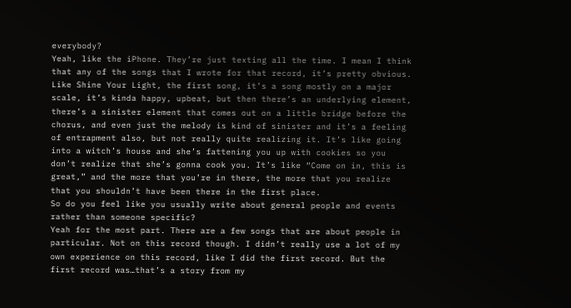everybody?
Yeah, like the iPhone. They’re just texting all the time. I mean I think that any of the songs that I wrote for that record, it’s pretty obvious. Like Shine Your Light, the first song, it’s a song mostly on a major scale, it’s kinda happy, upbeat, but then there’s an underlying element, there’s a sinister element that comes out on a little bridge before the chorus, and even just the melody is kind of sinister and it’s a feeling of entrapment also, but not really quite realizing it. It’s like going into a witch’s house and she’s fattening you up with cookies so you don’t realize that she’s gonna cook you. It’s like “Come on in, this is great,” and the more that you’re in there, the more that you realize that you shouldn’t have been there in the first place.
So do you feel like you usually write about general people and events rather than someone specific?
Yeah for the most part. There are a few songs that are about people in particular. Not on this record though. I didn’t really use a lot of my own experience on this record, like I did the first record. But the first record was…that’s a story from my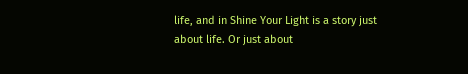life, and in Shine Your Light is a story just about life. Or just about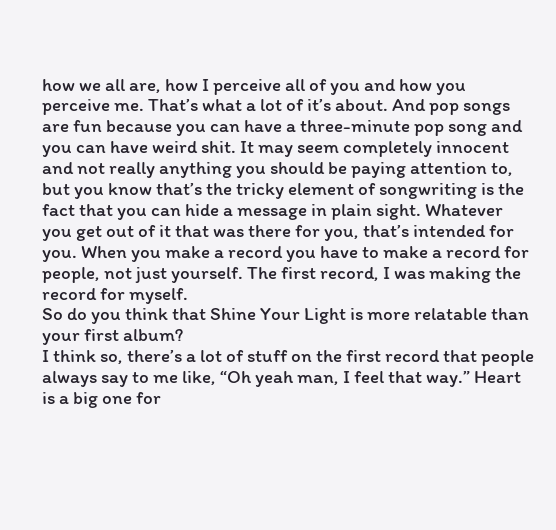how we all are, how I perceive all of you and how you perceive me. That’s what a lot of it’s about. And pop songs are fun because you can have a three-minute pop song and you can have weird shit. It may seem completely innocent and not really anything you should be paying attention to, but you know that’s the tricky element of songwriting is the fact that you can hide a message in plain sight. Whatever you get out of it that was there for you, that’s intended for you. When you make a record you have to make a record for people, not just yourself. The first record, I was making the record for myself.
So do you think that Shine Your Light is more relatable than your first album?
I think so, there’s a lot of stuff on the first record that people always say to me like, “Oh yeah man, I feel that way.” Heart is a big one for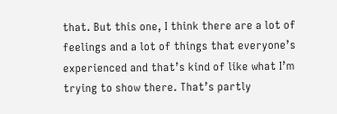that. But this one, I think there are a lot of feelings and a lot of things that everyone’s experienced and that’s kind of like what I’m trying to show there. That’s partly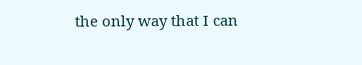the only way that I can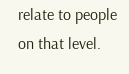relate to people on that level.